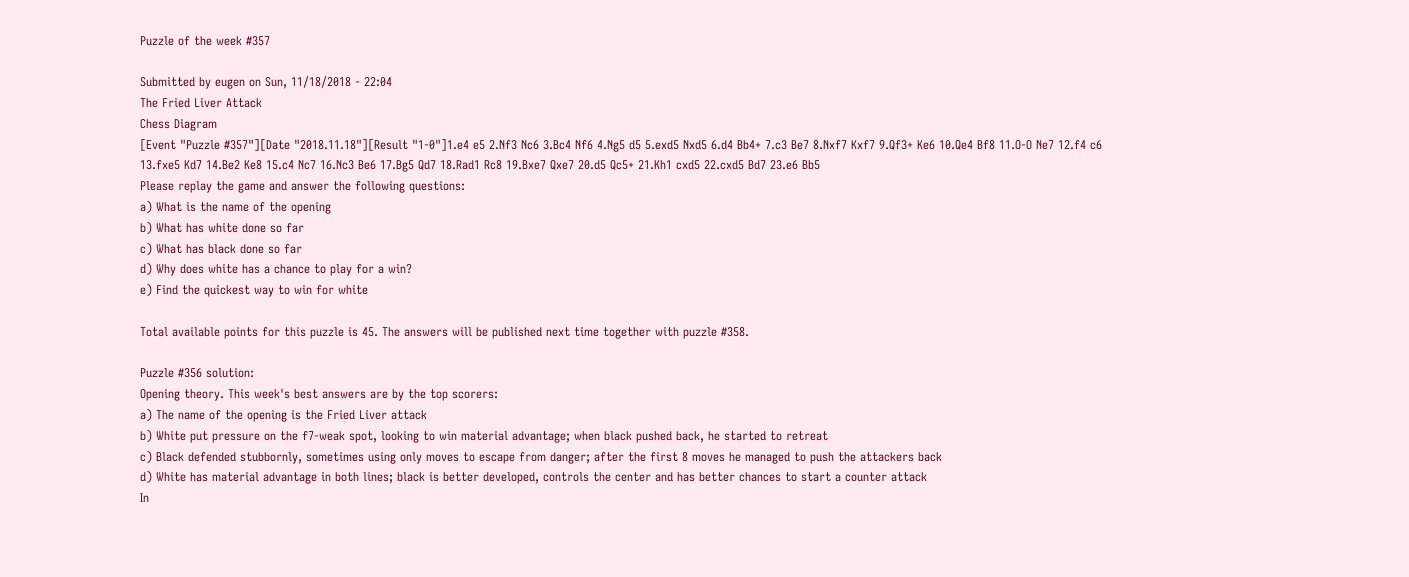Puzzle of the week #357

Submitted by eugen on Sun, 11/18/2018 - 22:04
The Fried Liver Attack
Chess Diagram
[Event "Puzzle #357"][Date "2018.11.18"][Result "1-0"]1.e4 e5 2.Nf3 Nc6 3.Bc4 Nf6 4.Ng5 d5 5.exd5 Nxd5 6.d4 Bb4+ 7.c3 Be7 8.Nxf7 Kxf7 9.Qf3+ Ke6 10.Qe4 Bf8 11.O-O Ne7 12.f4 c6 13.fxe5 Kd7 14.Be2 Ke8 15.c4 Nc7 16.Nc3 Be6 17.Bg5 Qd7 18.Rad1 Rc8 19.Bxe7 Qxe7 20.d5 Qc5+ 21.Kh1 cxd5 22.cxd5 Bd7 23.e6 Bb5
Please replay the game and answer the following questions:
a) What is the name of the opening
b) What has white done so far
c) What has black done so far
d) Why does white has a chance to play for a win?
e) Find the quickest way to win for white

Total available points for this puzzle is 45. The answers will be published next time together with puzzle #358.

Puzzle #356 solution:
Opening theory. This week's best answers are by the top scorers:
a) The name of the opening is the Fried Liver attack
b) White put pressure on the f7-weak spot, looking to win material advantage; when black pushed back, he started to retreat
c) Black defended stubbornly, sometimes using only moves to escape from danger; after the first 8 moves he managed to push the attackers back
d) White has material advantage in both lines; black is better developed, controls the center and has better chances to start a counter attack
In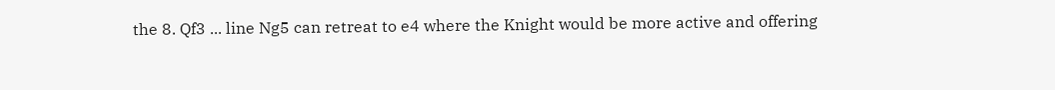the 8. Qf3 ... line Ng5 can retreat to e4 where the Knight would be more active and offering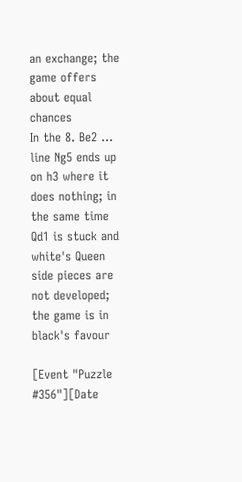an exchange; the game offers about equal chances
In the 8. Be2 ... line Ng5 ends up on h3 where it does nothing; in the same time Qd1 is stuck and white's Queen side pieces are not developed; the game is in black's favour

[Event "Puzzle #356"][Date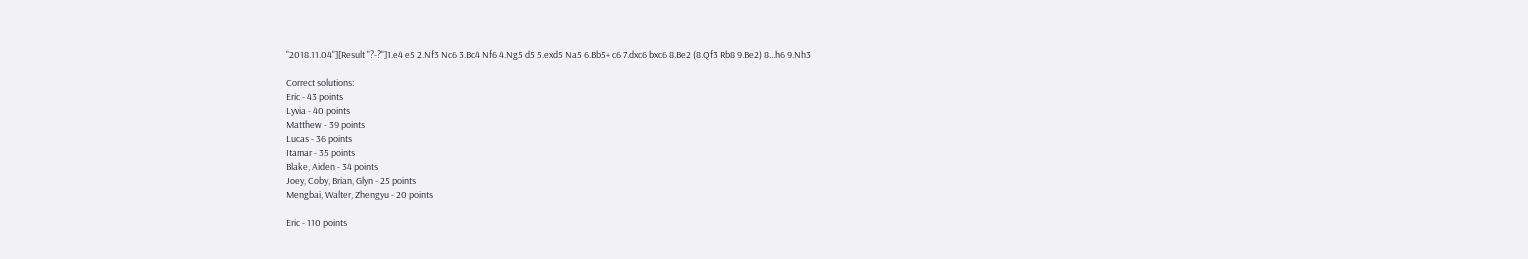"2018.11.04"][Result "?-?"]1.e4 e5 2.Nf3 Nc6 3.Bc4 Nf6 4.Ng5 d5 5.exd5 Na5 6.Bb5+ c6 7.dxc6 bxc6 8.Be2 (8.Qf3 Rb8 9.Be2) 8...h6 9.Nh3

Correct solutions:
Eric - 43 points
Lyvia - 40 points
Matthew - 39 points
Lucas - 36 points
Itamar - 35 points
Blake, Aiden - 34 points
Joey, Coby, Brian, Glyn - 25 points
Mengbai, Walter, Zhengyu - 20 points

Eric - 110 points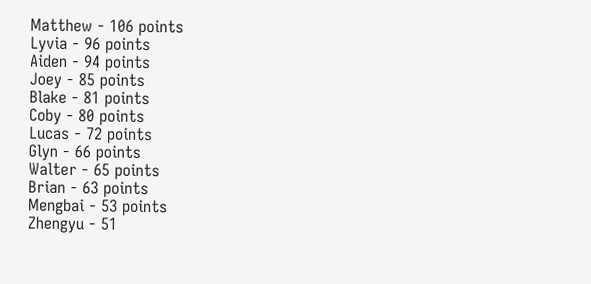Matthew - 106 points
Lyvia - 96 points
Aiden - 94 points
Joey - 85 points
Blake - 81 points
Coby - 80 points
Lucas - 72 points
Glyn - 66 points
Walter - 65 points
Brian - 63 points
Mengbai - 53 points
Zhengyu - 51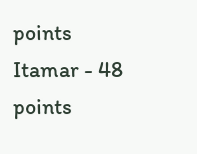points
Itamar - 48 points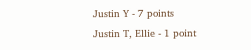Justin Y - 7 points
Justin T, Ellie - 1 point